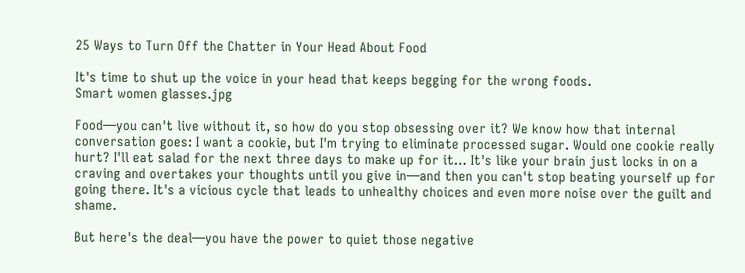25 Ways to Turn Off the Chatter in Your Head About Food

It's time to shut up the voice in your head that keeps begging for the wrong foods.
Smart women glasses.jpg

Food—you can't live without it, so how do you stop obsessing over it? We know how that internal conversation goes: I want a cookie, but I'm trying to eliminate processed sugar. Would one cookie really hurt? I'll eat salad for the next three days to make up for it… It's like your brain just locks in on a craving and overtakes your thoughts until you give in—and then you can't stop beating yourself up for going there. It's a vicious cycle that leads to unhealthy choices and even more noise over the guilt and shame.

But here's the deal—you have the power to quiet those negative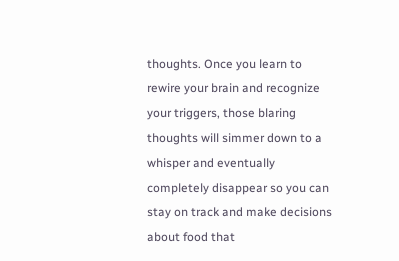thoughts. Once you learn to rewire your brain and recognize your triggers, those blaring thoughts will simmer down to a whisper and eventually completely disappear so you can stay on track and make decisions about food that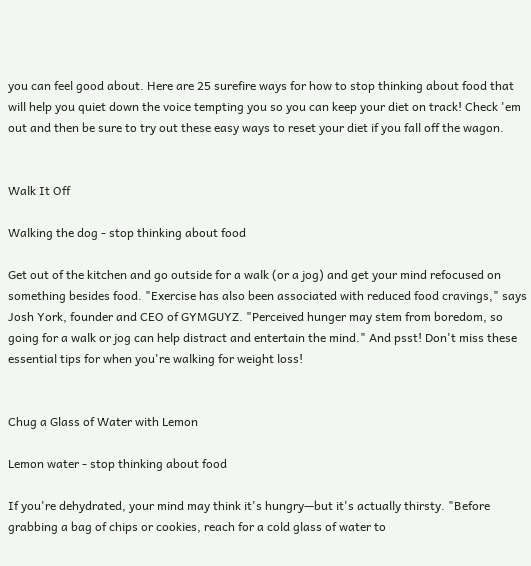you can feel good about. Here are 25 surefire ways for how to stop thinking about food that will help you quiet down the voice tempting you so you can keep your diet on track! Check 'em out and then be sure to try out these easy ways to reset your diet if you fall off the wagon.


Walk It Off

Walking the dog - stop thinking about food

Get out of the kitchen and go outside for a walk (or a jog) and get your mind refocused on something besides food. "Exercise has also been associated with reduced food cravings," says Josh York, founder and CEO of GYMGUYZ. "Perceived hunger may stem from boredom, so going for a walk or jog can help distract and entertain the mind." And psst! Don't miss these essential tips for when you're walking for weight loss!


Chug a Glass of Water with Lemon

Lemon water - stop thinking about food

If you're dehydrated, your mind may think it's hungry—but it's actually thirsty. "Before grabbing a bag of chips or cookies, reach for a cold glass of water to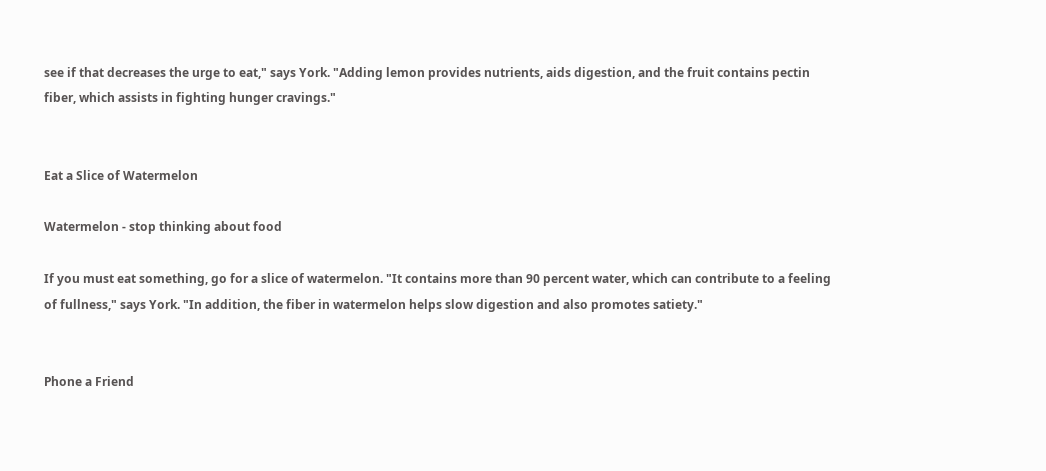see if that decreases the urge to eat," says York. "Adding lemon provides nutrients, aids digestion, and the fruit contains pectin fiber, which assists in fighting hunger cravings."


Eat a Slice of Watermelon

Watermelon - stop thinking about food

If you must eat something, go for a slice of watermelon. "It contains more than 90 percent water, which can contribute to a feeling of fullness," says York. "In addition, the fiber in watermelon helps slow digestion and also promotes satiety."


Phone a Friend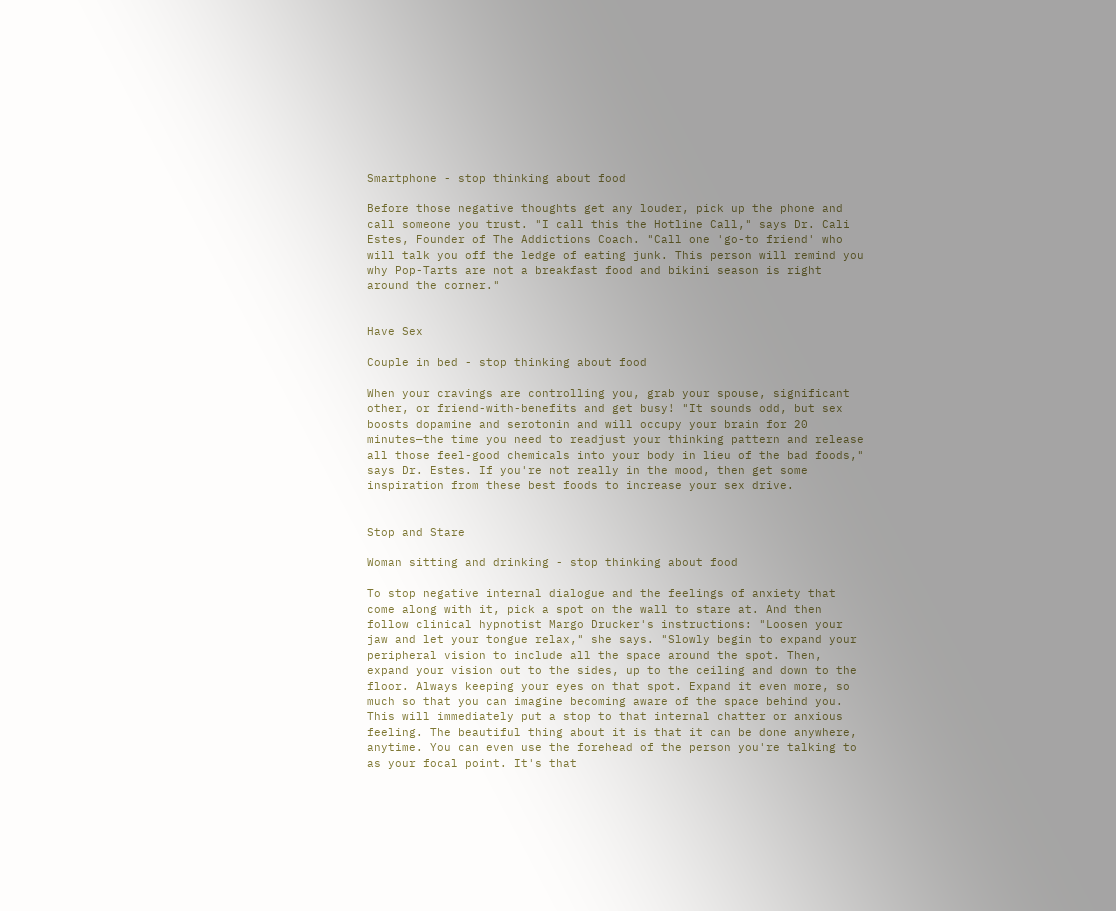Smartphone - stop thinking about food

Before those negative thoughts get any louder, pick up the phone and call someone you trust. "I call this the Hotline Call," says Dr. Cali Estes, Founder of The Addictions Coach. "Call one 'go-to friend' who will talk you off the ledge of eating junk. This person will remind you why Pop-Tarts are not a breakfast food and bikini season is right around the corner."


Have Sex

Couple in bed - stop thinking about food

When your cravings are controlling you, grab your spouse, significant other, or friend-with-benefits and get busy! "It sounds odd, but sex boosts dopamine and serotonin and will occupy your brain for 20 minutes—the time you need to readjust your thinking pattern and release all those feel-good chemicals into your body in lieu of the bad foods," says Dr. Estes. If you're not really in the mood, then get some inspiration from these best foods to increase your sex drive.


Stop and Stare

Woman sitting and drinking - stop thinking about food

To stop negative internal dialogue and the feelings of anxiety that come along with it, pick a spot on the wall to stare at. And then follow clinical hypnotist Margo Drucker's instructions: "Loosen your jaw and let your tongue relax," she says. "Slowly begin to expand your peripheral vision to include all the space around the spot. Then, expand your vision out to the sides, up to the ceiling and down to the floor. Always keeping your eyes on that spot. Expand it even more, so much so that you can imagine becoming aware of the space behind you. This will immediately put a stop to that internal chatter or anxious feeling. The beautiful thing about it is that it can be done anywhere, anytime. You can even use the forehead of the person you're talking to as your focal point. It's that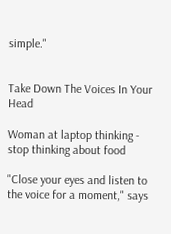simple."


Take Down The Voices In Your Head

Woman at laptop thinking - stop thinking about food

"Close your eyes and listen to the voice for a moment," says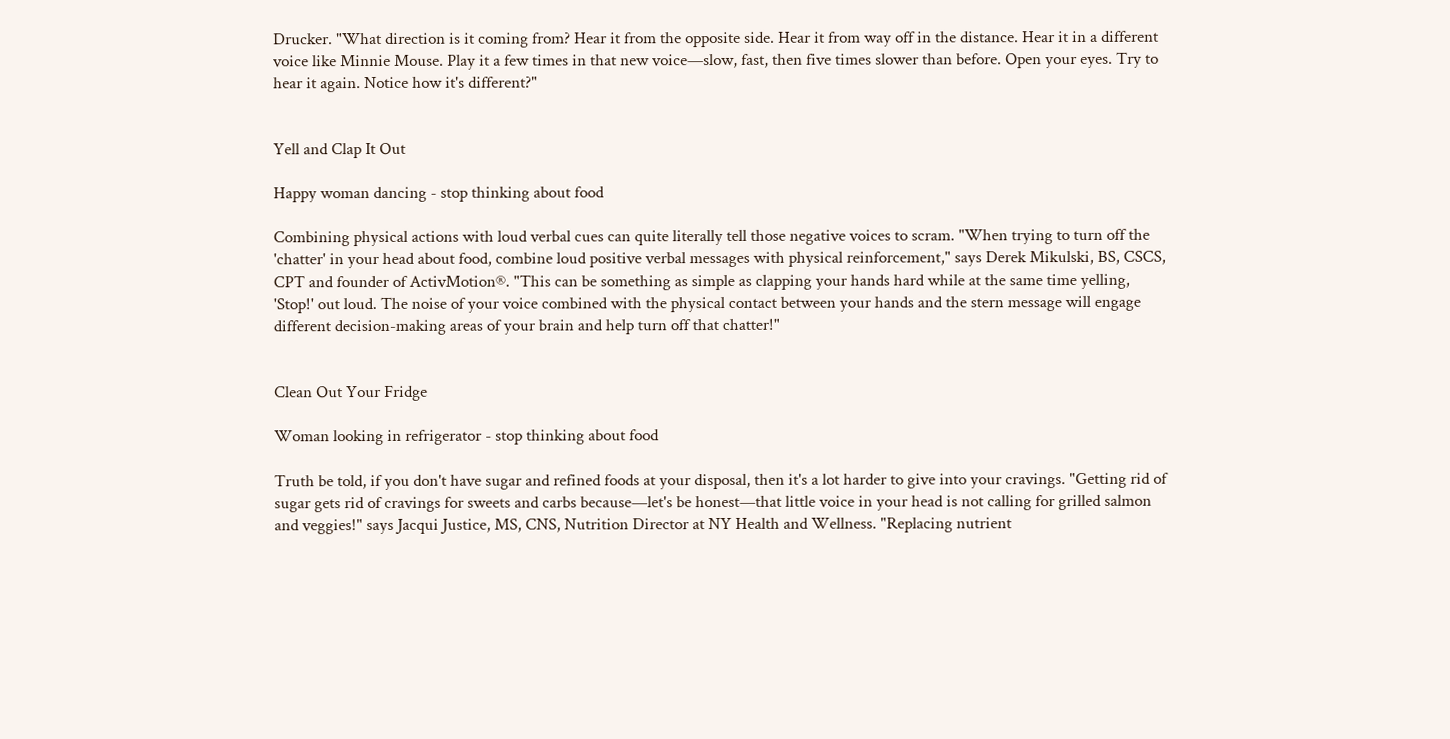Drucker. "What direction is it coming from? Hear it from the opposite side. Hear it from way off in the distance. Hear it in a different voice like Minnie Mouse. Play it a few times in that new voice—slow, fast, then five times slower than before. Open your eyes. Try to hear it again. Notice how it's different?"


Yell and Clap It Out

Happy woman dancing - stop thinking about food

Combining physical actions with loud verbal cues can quite literally tell those negative voices to scram. "When trying to turn off the 'chatter' in your head about food, combine loud positive verbal messages with physical reinforcement," says Derek Mikulski, BS, CSCS, CPT and founder of ActivMotion®. "This can be something as simple as clapping your hands hard while at the same time yelling, 'Stop!' out loud. The noise of your voice combined with the physical contact between your hands and the stern message will engage different decision-making areas of your brain and help turn off that chatter!"


Clean Out Your Fridge

Woman looking in refrigerator - stop thinking about food

Truth be told, if you don't have sugar and refined foods at your disposal, then it's a lot harder to give into your cravings. "Getting rid of sugar gets rid of cravings for sweets and carbs because—let's be honest—that little voice in your head is not calling for grilled salmon and veggies!" says Jacqui Justice, MS, CNS, Nutrition Director at NY Health and Wellness. "Replacing nutrient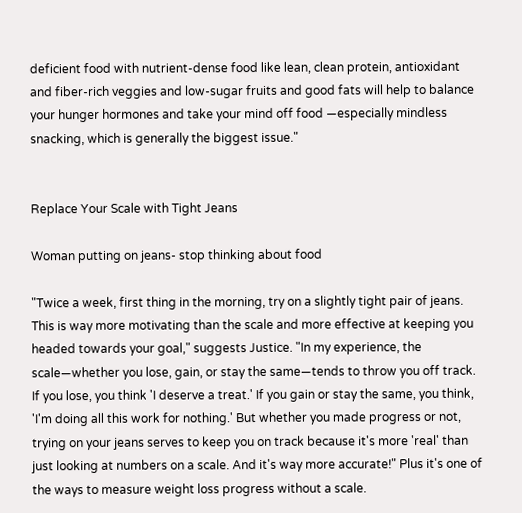deficient food with nutrient-dense food like lean, clean protein, antioxidant and fiber-rich veggies and low-sugar fruits and good fats will help to balance your hunger hormones and take your mind off food —especially mindless snacking, which is generally the biggest issue."


Replace Your Scale with Tight Jeans

Woman putting on jeans- stop thinking about food

"Twice a week, first thing in the morning, try on a slightly tight pair of jeans. This is way more motivating than the scale and more effective at keeping you headed towards your goal," suggests Justice. "In my experience, the scale—whether you lose, gain, or stay the same—tends to throw you off track. If you lose, you think 'I deserve a treat.' If you gain or stay the same, you think, 'I'm doing all this work for nothing.' But whether you made progress or not, trying on your jeans serves to keep you on track because it's more 'real' than just looking at numbers on a scale. And it's way more accurate!" Plus it's one of the ways to measure weight loss progress without a scale.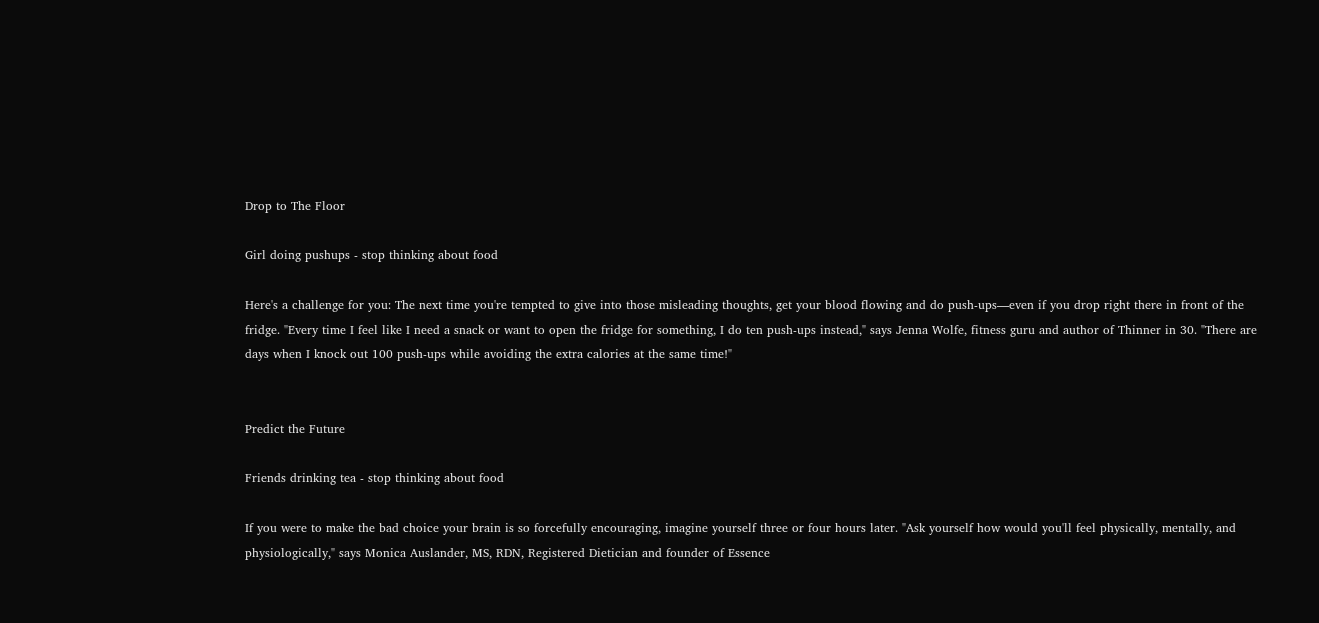Drop to The Floor

Girl doing pushups - stop thinking about food

Here's a challenge for you: The next time you're tempted to give into those misleading thoughts, get your blood flowing and do push-ups—even if you drop right there in front of the fridge. "Every time I feel like I need a snack or want to open the fridge for something, I do ten push-ups instead," says Jenna Wolfe, fitness guru and author of Thinner in 30. "There are days when I knock out 100 push-ups while avoiding the extra calories at the same time!"


Predict the Future

Friends drinking tea - stop thinking about food

If you were to make the bad choice your brain is so forcefully encouraging, imagine yourself three or four hours later. "Ask yourself how would you'll feel physically, mentally, and physiologically," says Monica Auslander, MS, RDN, Registered Dietician and founder of Essence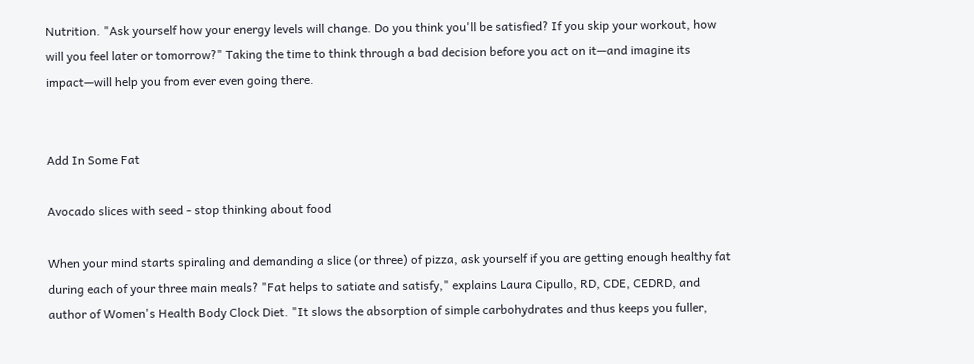Nutrition. "Ask yourself how your energy levels will change. Do you think you'll be satisfied? If you skip your workout, how will you feel later or tomorrow?" Taking the time to think through a bad decision before you act on it—and imagine its impact—will help you from ever even going there.


Add In Some Fat

Avocado slices with seed - stop thinking about food

When your mind starts spiraling and demanding a slice (or three) of pizza, ask yourself if you are getting enough healthy fat during each of your three main meals? "Fat helps to satiate and satisfy," explains Laura Cipullo, RD, CDE, CEDRD, and author of Women's Health Body Clock Diet. "It slows the absorption of simple carbohydrates and thus keeps you fuller,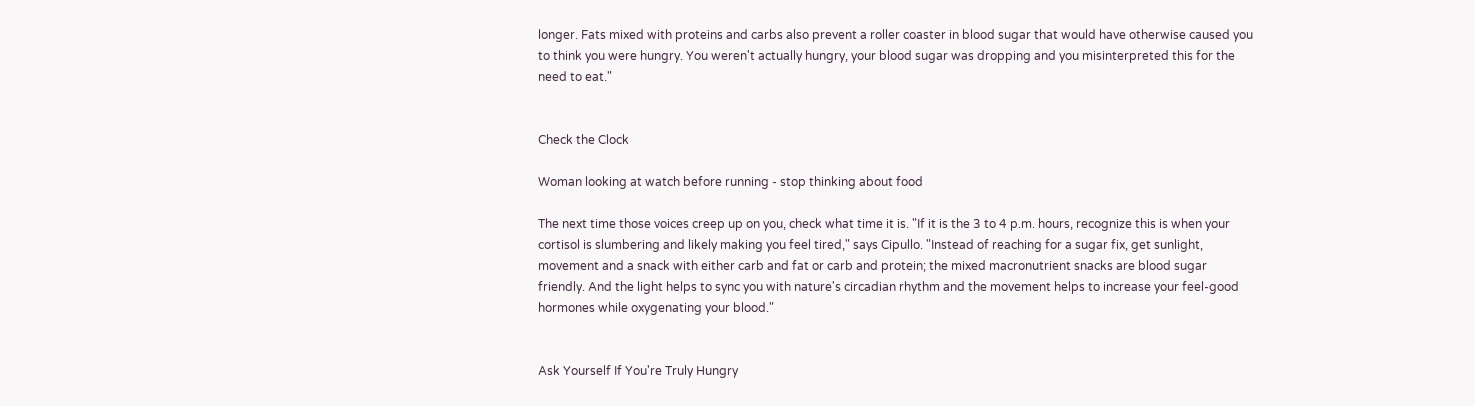longer. Fats mixed with proteins and carbs also prevent a roller coaster in blood sugar that would have otherwise caused you to think you were hungry. You weren't actually hungry, your blood sugar was dropping and you misinterpreted this for the need to eat."


Check the Clock

Woman looking at watch before running - stop thinking about food

The next time those voices creep up on you, check what time it is. "If it is the 3 to 4 p.m. hours, recognize this is when your cortisol is slumbering and likely making you feel tired," says Cipullo. "Instead of reaching for a sugar fix, get sunlight, movement and a snack with either carb and fat or carb and protein; the mixed macronutrient snacks are blood sugar friendly. And the light helps to sync you with nature's circadian rhythm and the movement helps to increase your feel-good hormones while oxygenating your blood."


Ask Yourself If You're Truly Hungry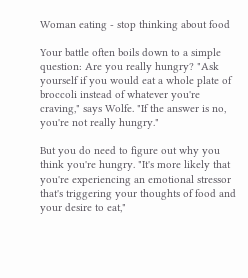Woman eating - stop thinking about food

Your battle often boils down to a simple question: Are you really hungry? "Ask yourself if you would eat a whole plate of broccoli instead of whatever you're craving," says Wolfe. "If the answer is no, you're not really hungry."

But you do need to figure out why you think you're hungry. "It's more likely that you're experiencing an emotional stressor that's triggering your thoughts of food and your desire to eat,"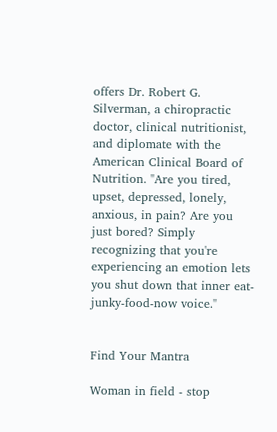offers Dr. Robert G. Silverman, a chiropractic doctor, clinical nutritionist, and diplomate with the American Clinical Board of Nutrition. "Are you tired, upset, depressed, lonely, anxious, in pain? Are you just bored? Simply recognizing that you're experiencing an emotion lets you shut down that inner eat-junky-food-now voice."


Find Your Mantra

Woman in field - stop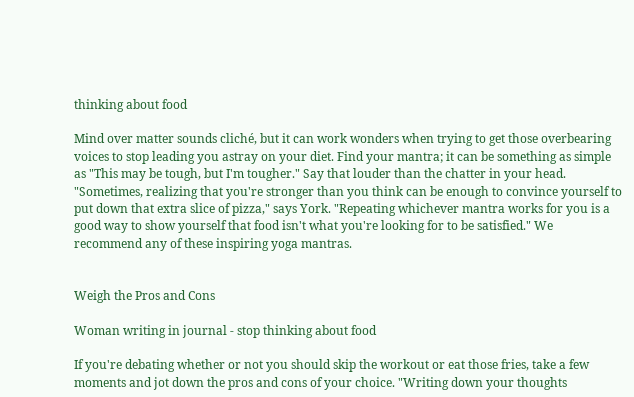thinking about food

Mind over matter sounds cliché, but it can work wonders when trying to get those overbearing voices to stop leading you astray on your diet. Find your mantra; it can be something as simple as "This may be tough, but I'm tougher." Say that louder than the chatter in your head. "Sometimes, realizing that you're stronger than you think can be enough to convince yourself to put down that extra slice of pizza," says York. "Repeating whichever mantra works for you is a good way to show yourself that food isn't what you're looking for to be satisfied." We recommend any of these inspiring yoga mantras.


Weigh the Pros and Cons

Woman writing in journal - stop thinking about food

If you're debating whether or not you should skip the workout or eat those fries, take a few moments and jot down the pros and cons of your choice. "Writing down your thoughts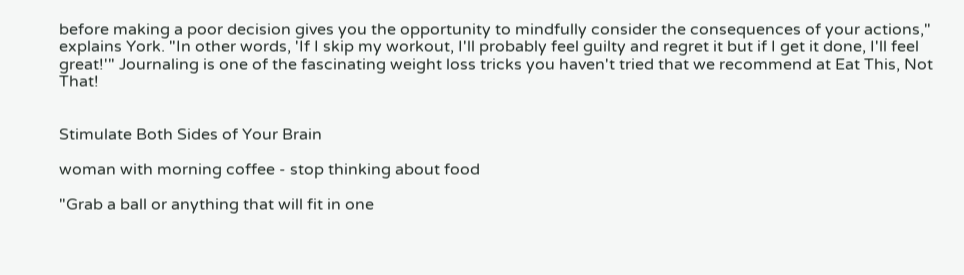before making a poor decision gives you the opportunity to mindfully consider the consequences of your actions," explains York. "In other words, 'If I skip my workout, I'll probably feel guilty and regret it but if I get it done, I'll feel great!'" Journaling is one of the fascinating weight loss tricks you haven't tried that we recommend at Eat This, Not That!


Stimulate Both Sides of Your Brain

woman with morning coffee - stop thinking about food

"Grab a ball or anything that will fit in one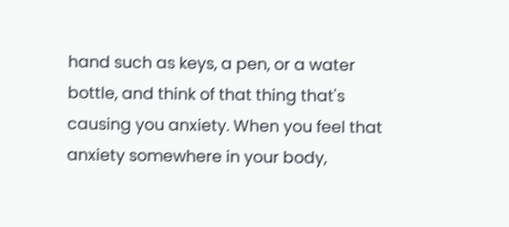hand such as keys, a pen, or a water bottle, and think of that thing that's causing you anxiety. When you feel that anxiety somewhere in your body,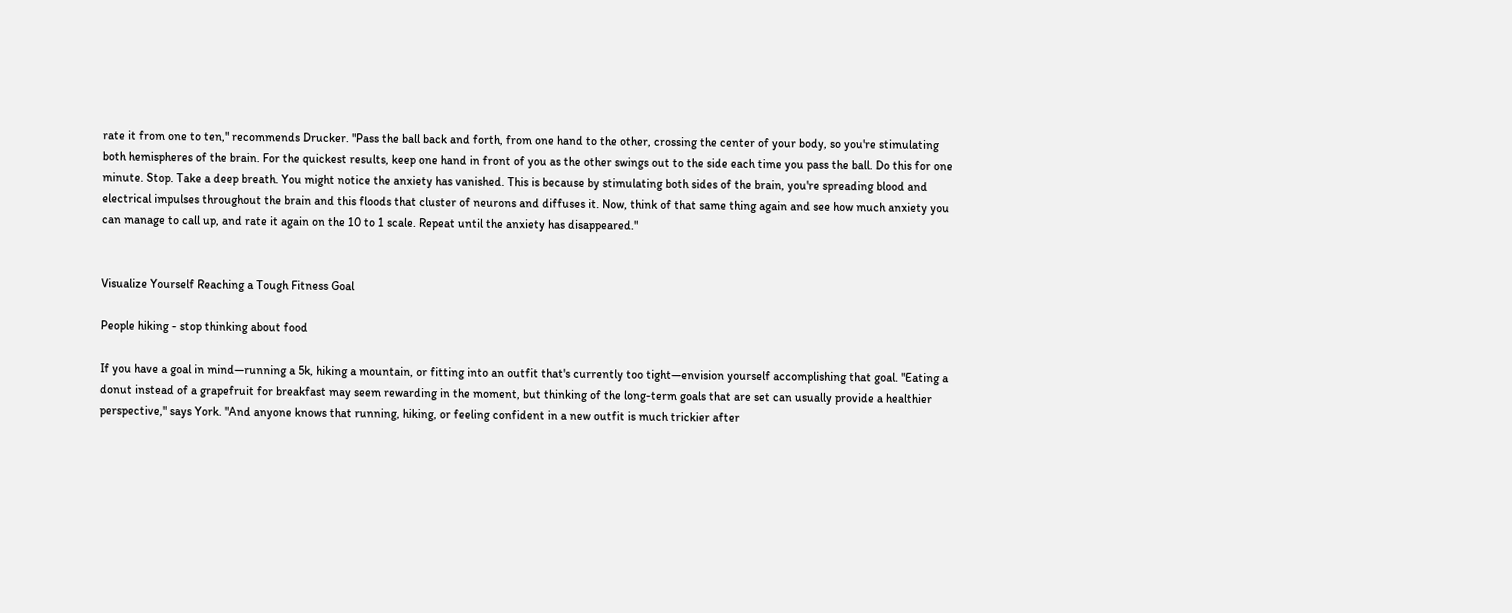rate it from one to ten," recommends Drucker. "Pass the ball back and forth, from one hand to the other, crossing the center of your body, so you're stimulating both hemispheres of the brain. For the quickest results, keep one hand in front of you as the other swings out to the side each time you pass the ball. Do this for one minute. Stop. Take a deep breath. You might notice the anxiety has vanished. This is because by stimulating both sides of the brain, you're spreading blood and electrical impulses throughout the brain and this floods that cluster of neurons and diffuses it. Now, think of that same thing again and see how much anxiety you can manage to call up, and rate it again on the 10 to 1 scale. Repeat until the anxiety has disappeared."


Visualize Yourself Reaching a Tough Fitness Goal

People hiking - stop thinking about food

If you have a goal in mind—running a 5k, hiking a mountain, or fitting into an outfit that's currently too tight—envision yourself accomplishing that goal. "Eating a donut instead of a grapefruit for breakfast may seem rewarding in the moment, but thinking of the long-term goals that are set can usually provide a healthier perspective," says York. "And anyone knows that running, hiking, or feeling confident in a new outfit is much trickier after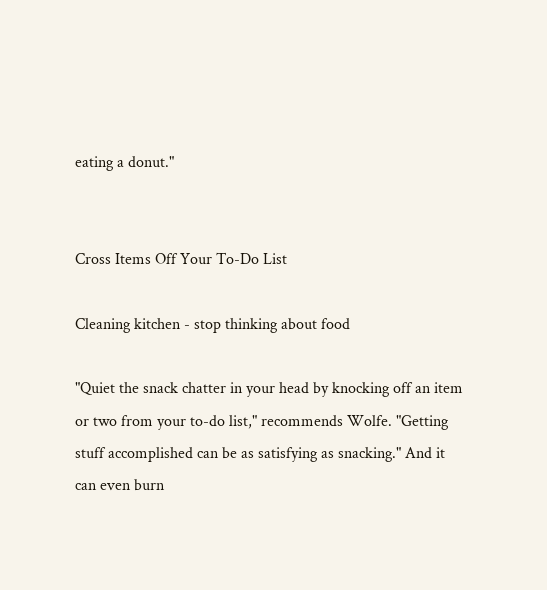eating a donut."


Cross Items Off Your To-Do List

Cleaning kitchen - stop thinking about food

"Quiet the snack chatter in your head by knocking off an item or two from your to-do list," recommends Wolfe. "Getting stuff accomplished can be as satisfying as snacking." And it can even burn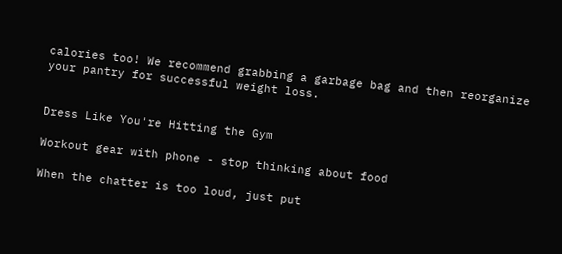calories too! We recommend grabbing a garbage bag and then reorganize your pantry for successful weight loss.


Dress Like You're Hitting the Gym

Workout gear with phone - stop thinking about food

When the chatter is too loud, just put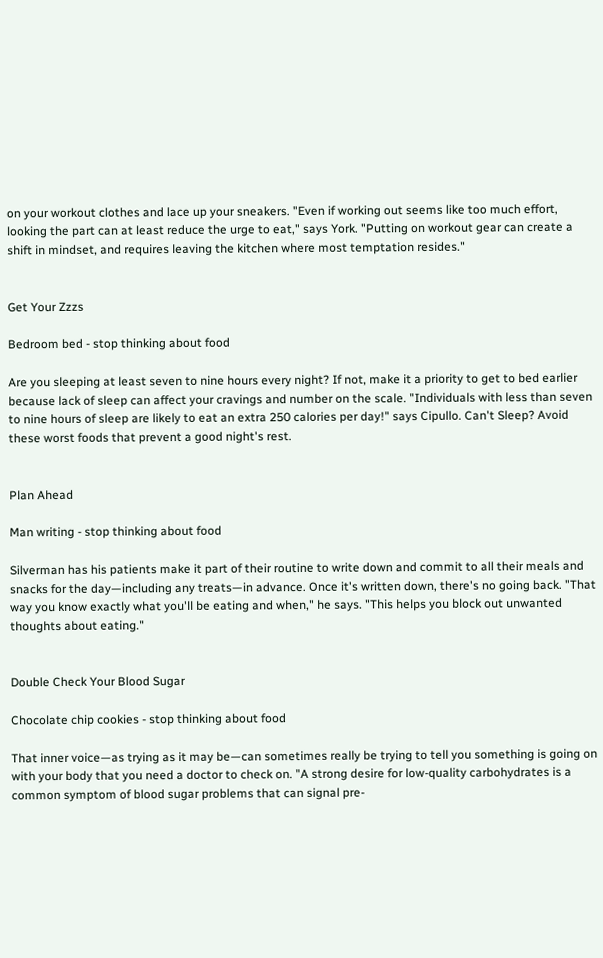on your workout clothes and lace up your sneakers. "Even if working out seems like too much effort, looking the part can at least reduce the urge to eat," says York. "Putting on workout gear can create a shift in mindset, and requires leaving the kitchen where most temptation resides."


Get Your Zzzs

Bedroom bed - stop thinking about food

Are you sleeping at least seven to nine hours every night? If not, make it a priority to get to bed earlier because lack of sleep can affect your cravings and number on the scale. "Individuals with less than seven to nine hours of sleep are likely to eat an extra 250 calories per day!" says Cipullo. Can't Sleep? Avoid these worst foods that prevent a good night's rest.


Plan Ahead

Man writing - stop thinking about food

Silverman has his patients make it part of their routine to write down and commit to all their meals and snacks for the day—including any treats—in advance. Once it's written down, there's no going back. "That way you know exactly what you'll be eating and when," he says. "This helps you block out unwanted thoughts about eating."


Double Check Your Blood Sugar

Chocolate chip cookies - stop thinking about food

That inner voice—as trying as it may be—can sometimes really be trying to tell you something is going on with your body that you need a doctor to check on. "A strong desire for low-quality carbohydrates is a common symptom of blood sugar problems that can signal pre-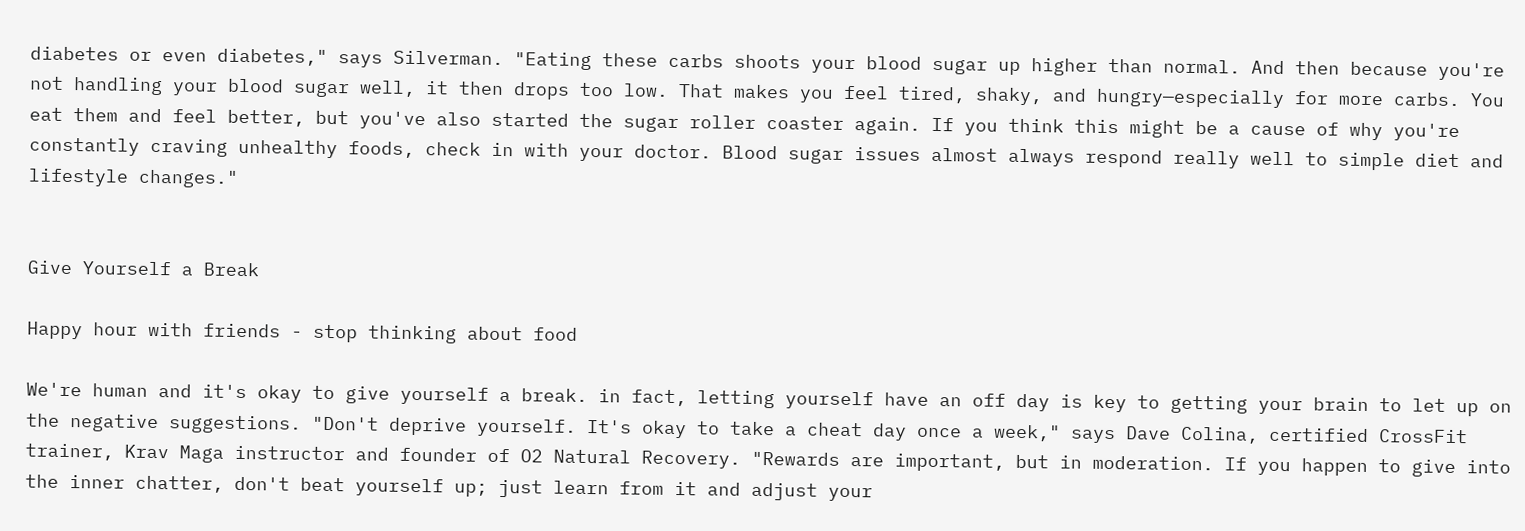diabetes or even diabetes," says Silverman. "Eating these carbs shoots your blood sugar up higher than normal. And then because you're not handling your blood sugar well, it then drops too low. That makes you feel tired, shaky, and hungry—especially for more carbs. You eat them and feel better, but you've also started the sugar roller coaster again. If you think this might be a cause of why you're constantly craving unhealthy foods, check in with your doctor. Blood sugar issues almost always respond really well to simple diet and lifestyle changes."


Give Yourself a Break

Happy hour with friends - stop thinking about food

We're human and it's okay to give yourself a break. in fact, letting yourself have an off day is key to getting your brain to let up on the negative suggestions. "Don't deprive yourself. It's okay to take a cheat day once a week," says Dave Colina, certified CrossFit trainer, Krav Maga instructor and founder of O2 Natural Recovery. "Rewards are important, but in moderation. If you happen to give into the inner chatter, don't beat yourself up; just learn from it and adjust your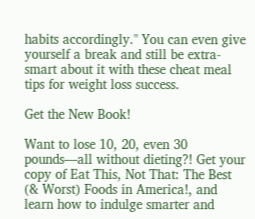habits accordingly." You can even give yourself a break and still be extra-smart about it with these cheat meal tips for weight loss success.

Get the New Book!

Want to lose 10, 20, even 30 pounds—all without dieting?! Get your copy of Eat This, Not That: The Best (& Worst) Foods in America!, and learn how to indulge smarter and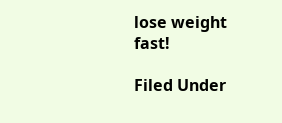lose weight fast!

Filed Under